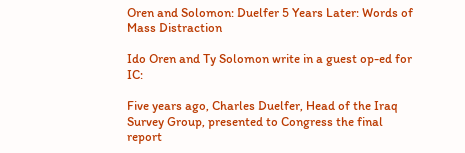Oren and Solomon: Duelfer 5 Years Later: Words of Mass Distraction

Ido Oren and Ty Solomon write in a guest op-ed for IC:

Five years ago, Charles Duelfer, Head of the Iraq Survey Group, presented to Congress the final report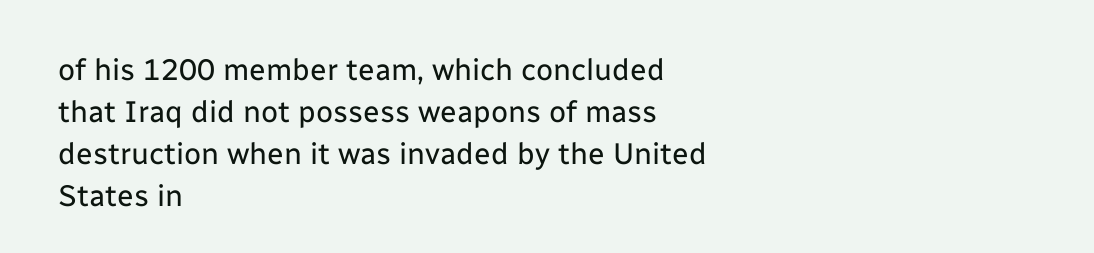of his 1200 member team, which concluded that Iraq did not possess weapons of mass destruction when it was invaded by the United States in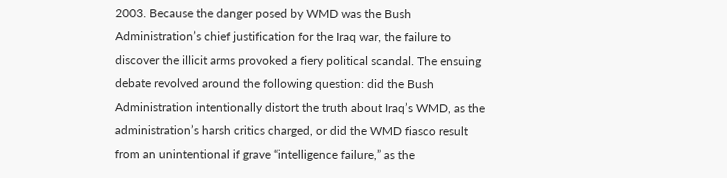2003. Because the danger posed by WMD was the Bush Administration’s chief justification for the Iraq war, the failure to discover the illicit arms provoked a fiery political scandal. The ensuing debate revolved around the following question: did the Bush Administration intentionally distort the truth about Iraq’s WMD, as the administration’s harsh critics charged, or did the WMD fiasco result from an unintentional if grave “intelligence failure,” as the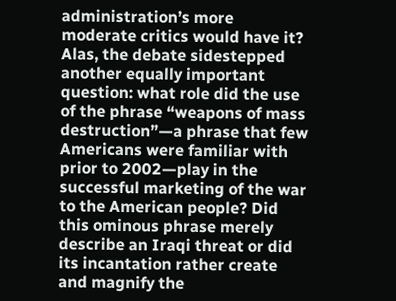administration’s more moderate critics would have it? Alas, the debate sidestepped another equally important question: what role did the use of the phrase “weapons of mass destruction”—a phrase that few Americans were familiar with prior to 2002—play in the successful marketing of the war to the American people? Did this ominous phrase merely describe an Iraqi threat or did its incantation rather create and magnify the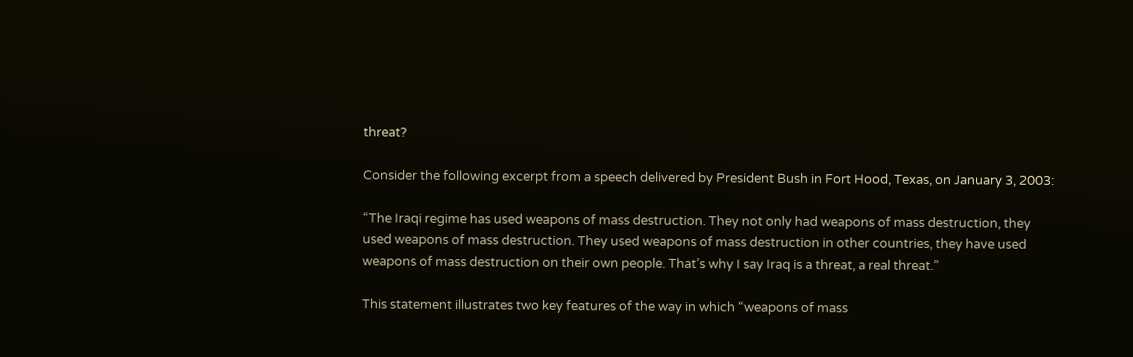threat?

Consider the following excerpt from a speech delivered by President Bush in Fort Hood, Texas, on January 3, 2003:

“The Iraqi regime has used weapons of mass destruction. They not only had weapons of mass destruction, they used weapons of mass destruction. They used weapons of mass destruction in other countries, they have used weapons of mass destruction on their own people. That’s why I say Iraq is a threat, a real threat.”

This statement illustrates two key features of the way in which “weapons of mass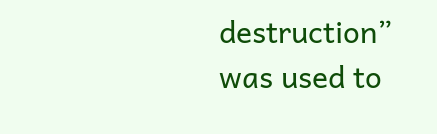destruction” was used to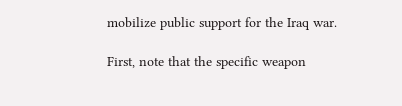mobilize public support for the Iraq war.

First, note that the specific weapon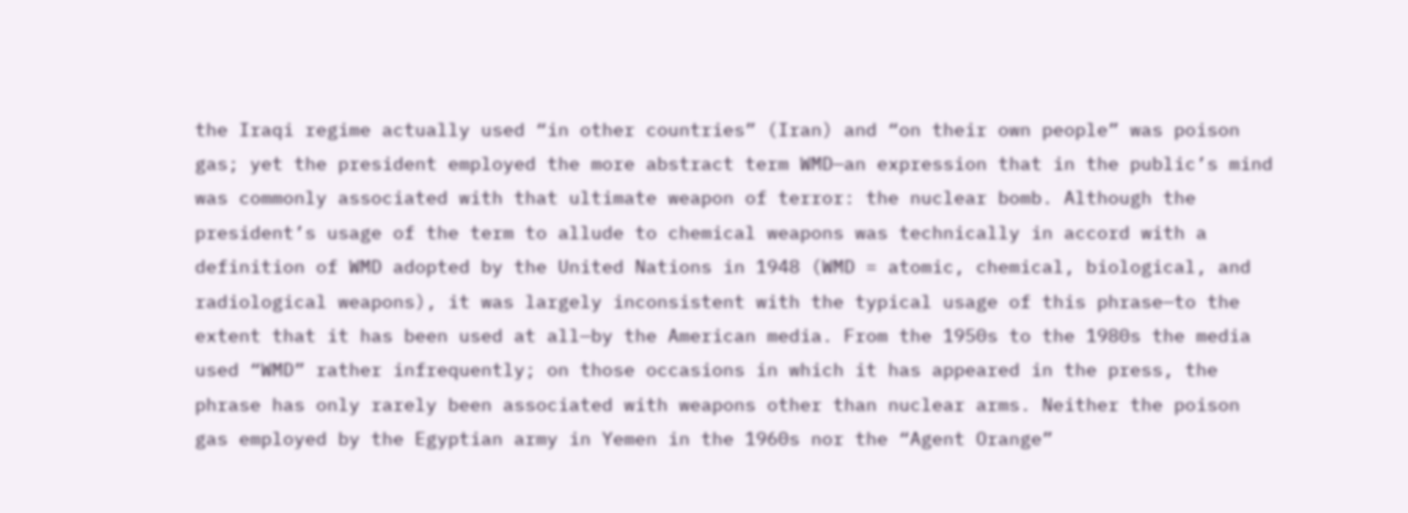the Iraqi regime actually used “in other countries” (Iran) and “on their own people” was poison gas; yet the president employed the more abstract term WMD—an expression that in the public’s mind was commonly associated with that ultimate weapon of terror: the nuclear bomb. Although the president’s usage of the term to allude to chemical weapons was technically in accord with a definition of WMD adopted by the United Nations in 1948 (WMD = atomic, chemical, biological, and radiological weapons), it was largely inconsistent with the typical usage of this phrase—to the extent that it has been used at all—by the American media. From the 1950s to the 1980s the media used “WMD” rather infrequently; on those occasions in which it has appeared in the press, the phrase has only rarely been associated with weapons other than nuclear arms. Neither the poison gas employed by the Egyptian army in Yemen in the 1960s nor the “Agent Orange”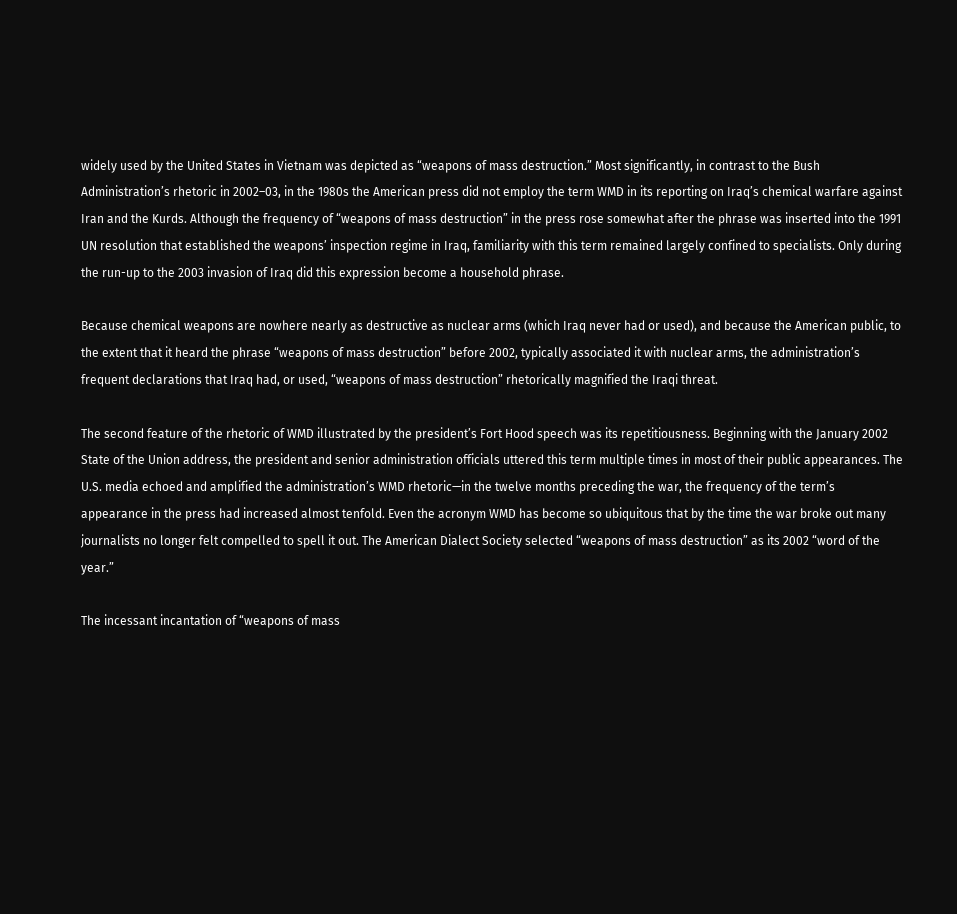widely used by the United States in Vietnam was depicted as “weapons of mass destruction.” Most significantly, in contrast to the Bush Administration’s rhetoric in 2002–03, in the 1980s the American press did not employ the term WMD in its reporting on Iraq’s chemical warfare against Iran and the Kurds. Although the frequency of “weapons of mass destruction” in the press rose somewhat after the phrase was inserted into the 1991 UN resolution that established the weapons’ inspection regime in Iraq, familiarity with this term remained largely confined to specialists. Only during the run-up to the 2003 invasion of Iraq did this expression become a household phrase.

Because chemical weapons are nowhere nearly as destructive as nuclear arms (which Iraq never had or used), and because the American public, to the extent that it heard the phrase “weapons of mass destruction” before 2002, typically associated it with nuclear arms, the administration’s frequent declarations that Iraq had, or used, “weapons of mass destruction” rhetorically magnified the Iraqi threat.

The second feature of the rhetoric of WMD illustrated by the president’s Fort Hood speech was its repetitiousness. Beginning with the January 2002 State of the Union address, the president and senior administration officials uttered this term multiple times in most of their public appearances. The U.S. media echoed and amplified the administration’s WMD rhetoric—in the twelve months preceding the war, the frequency of the term’s appearance in the press had increased almost tenfold. Even the acronym WMD has become so ubiquitous that by the time the war broke out many journalists no longer felt compelled to spell it out. The American Dialect Society selected “weapons of mass destruction” as its 2002 “word of the year.”

The incessant incantation of “weapons of mass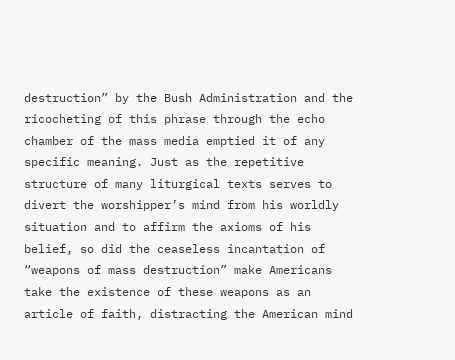destruction” by the Bush Administration and the ricocheting of this phrase through the echo chamber of the mass media emptied it of any specific meaning. Just as the repetitive structure of many liturgical texts serves to divert the worshipper’s mind from his worldly situation and to affirm the axioms of his belief, so did the ceaseless incantation of “weapons of mass destruction” make Americans take the existence of these weapons as an article of faith, distracting the American mind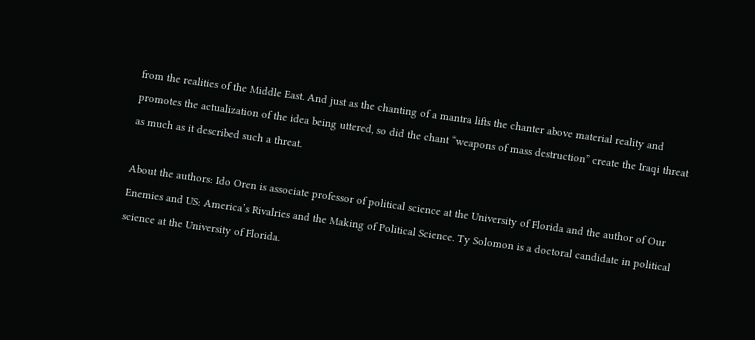from the realities of the Middle East. And just as the chanting of a mantra lifts the chanter above material reality and promotes the actualization of the idea being uttered, so did the chant “weapons of mass destruction” create the Iraqi threat as much as it described such a threat.

About the authors: Ido Oren is associate professor of political science at the University of Florida and the author of Our Enemies and US: America’s Rivalries and the Making of Political Science. Ty Solomon is a doctoral candidate in political science at the University of Florida.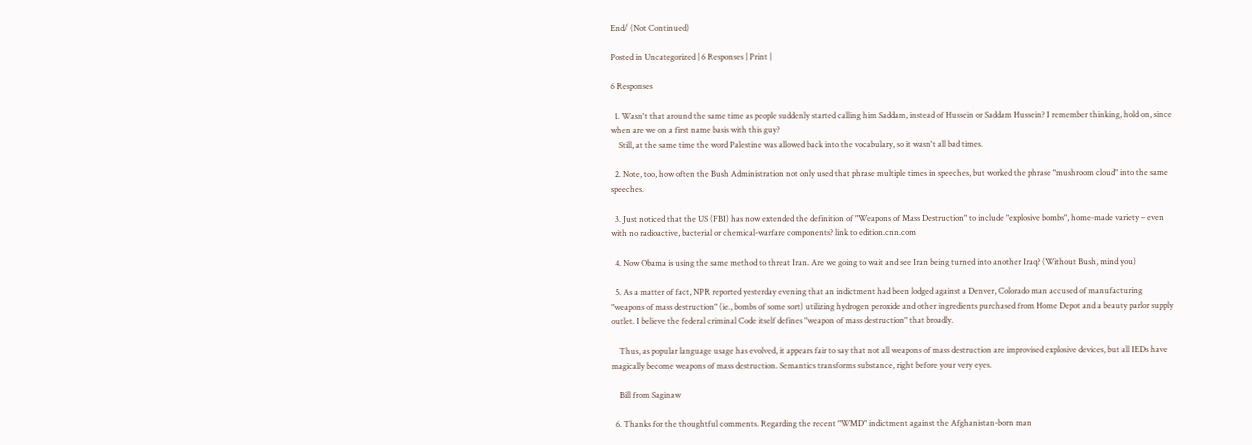End/ (Not Continued)

Posted in Uncategorized | 6 Responses | Print |

6 Responses

  1. Wasn't that around the same time as people suddenly started calling him Saddam, instead of Hussein or Saddam Hussein? I remember thinking, hold on, since when are we on a first name basis with this guy?
    Still, at the same time the word Palestine was allowed back into the vocabulary, so it wasn't all bad times.

  2. Note, too, how often the Bush Administration not only used that phrase multiple times in speeches, but worked the phrase "mushroom cloud" into the same speeches.

  3. Just noticed that the US (FBI) has now extended the definition of "Weapons of Mass Destruction" to include "explosive bombs", home-made variety – even with no radioactive, bacterial or chemical-warfare components? link to edition.cnn.com

  4. Now Obama is using the same method to threat Iran. Are we going to wait and see Iran being turned into another Iraq? (Without Bush, mind you)

  5. As a matter of fact, NPR reported yesterday evening that an indictment had been lodged against a Denver, Colorado man accused of manufacturing "weapons of mass destruction" (ie., bombs of some sort) utilizing hydrogen peroxide and other ingredients purchased from Home Depot and a beauty parlor supply outlet. I believe the federal criminal Code itself defines "weapon of mass destruction" that broadly.

    Thus, as popular language usage has evolved, it appears fair to say that not all weapons of mass destruction are improvised explosive devices, but all IEDs have magically become weapons of mass destruction. Semantics transforms substance, right before your very eyes.

    Bill from Saginaw

  6. Thanks for the thoughtful comments. Regarding the recent "WMD" indictment against the Afghanistan-born man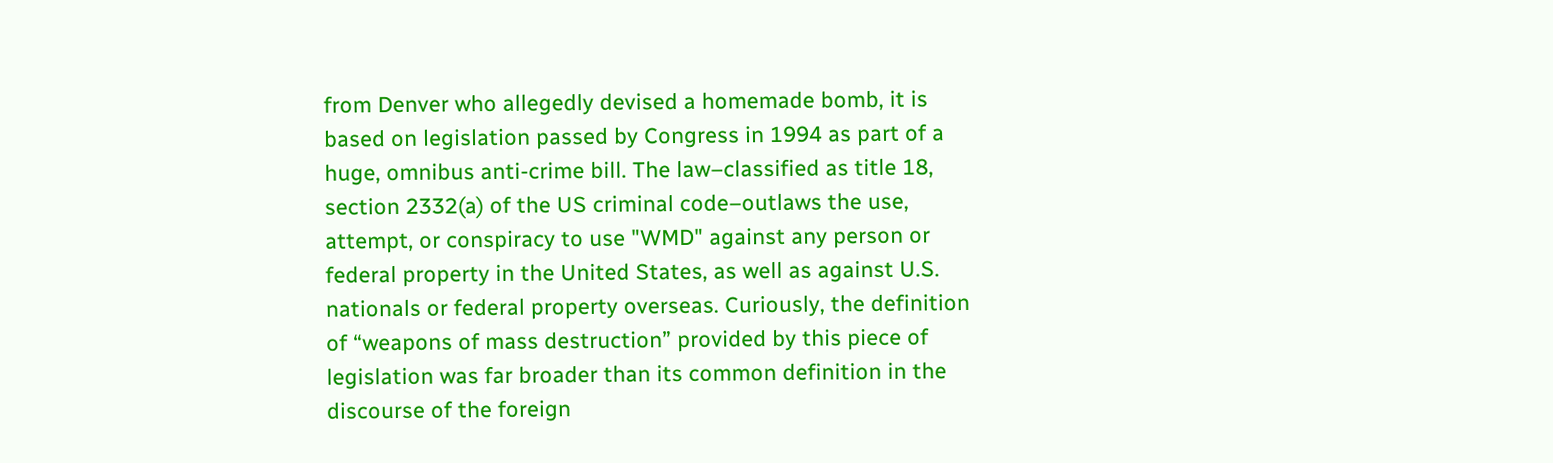from Denver who allegedly devised a homemade bomb, it is based on legislation passed by Congress in 1994 as part of a huge, omnibus anti-crime bill. The law–classified as title 18, section 2332(a) of the US criminal code–outlaws the use, attempt, or conspiracy to use "WMD" against any person or federal property in the United States, as well as against U.S. nationals or federal property overseas. Curiously, the definition of “weapons of mass destruction” provided by this piece of legislation was far broader than its common definition in the discourse of the foreign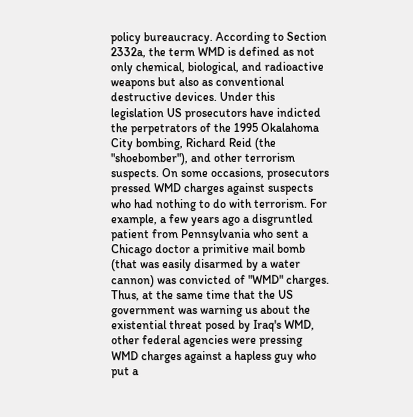policy bureaucracy. According to Section 2332a, the term WMD is defined as not only chemical, biological, and radioactive weapons but also as conventional destructive devices. Under this legislation US prosecutors have indicted the perpetrators of the 1995 Okalahoma City bombing, Richard Reid (the "shoebomber"), and other terrorism suspects. On some occasions, prosecutors pressed WMD charges against suspects who had nothing to do with terrorism. For example, a few years ago a disgruntled patient from Pennsylvania who sent a Chicago doctor a primitive mail bomb (that was easily disarmed by a water cannon) was convicted of "WMD" charges. Thus, at the same time that the US government was warning us about the existential threat posed by Iraq's WMD, other federal agencies were pressing WMD charges against a hapless guy who put a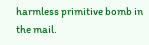harmless primitive bomb in the mail.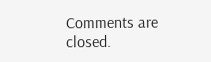Comments are closed.